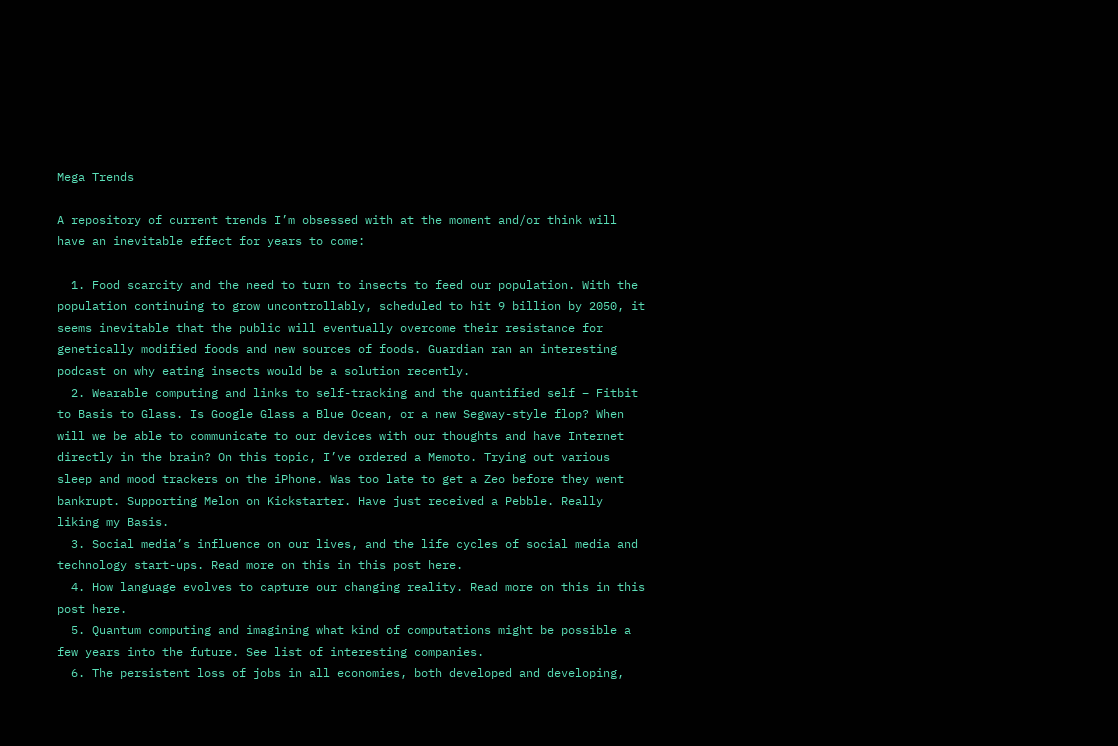Mega Trends

A repository of current trends I’m obsessed with at the moment and/or think will have an inevitable effect for years to come:

  1. Food scarcity and the need to turn to insects to feed our population. With the population continuing to grow uncontrollably, scheduled to hit 9 billion by 2050, it seems inevitable that the public will eventually overcome their resistance for genetically modified foods and new sources of foods. Guardian ran an interesting podcast on why eating insects would be a solution recently.
  2. Wearable computing and links to self-tracking and the quantified self – Fitbit to Basis to Glass. Is Google Glass a Blue Ocean, or a new Segway-style flop? When will we be able to communicate to our devices with our thoughts and have Internet directly in the brain? On this topic, I’ve ordered a Memoto. Trying out various sleep and mood trackers on the iPhone. Was too late to get a Zeo before they went bankrupt. Supporting Melon on Kickstarter. Have just received a Pebble. Really liking my Basis.
  3. Social media’s influence on our lives, and the life cycles of social media and technology start-ups. Read more on this in this post here.
  4. How language evolves to capture our changing reality. Read more on this in this post here.
  5. Quantum computing and imagining what kind of computations might be possible a few years into the future. See list of interesting companies.
  6. The persistent loss of jobs in all economies, both developed and developing,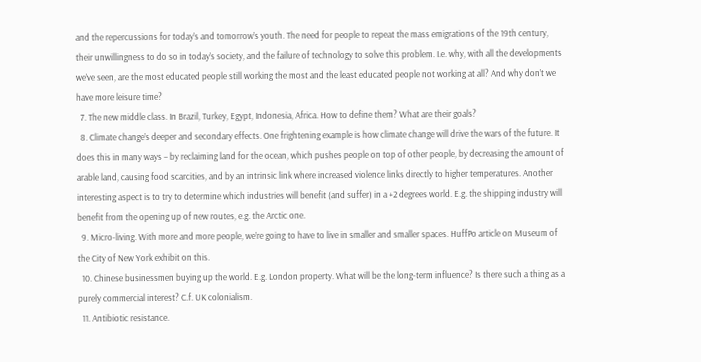and the repercussions for today’s and tomorrow’s youth. The need for people to repeat the mass emigrations of the 19th century, their unwillingness to do so in today’s society, and the failure of technology to solve this problem. I.e. why, with all the developments we’ve seen, are the most educated people still working the most and the least educated people not working at all? And why don’t we have more leisure time?
  7. The new middle class. In Brazil, Turkey, Egypt, Indonesia, Africa. How to define them? What are their goals?
  8. Climate change’s deeper and secondary effects. One frightening example is how climate change will drive the wars of the future. It does this in many ways – by reclaiming land for the ocean, which pushes people on top of other people, by decreasing the amount of arable land, causing food scarcities, and by an intrinsic link where increased violence links directly to higher temperatures. Another interesting aspect is to try to determine which industries will benefit (and suffer) in a +2 degrees world. E.g. the shipping industry will benefit from the opening up of new routes, e.g. the Arctic one.
  9. Micro-living. With more and more people, we’re going to have to live in smaller and smaller spaces. HuffPo article on Museum of the City of New York exhibit on this.
  10. Chinese businessmen buying up the world. E.g. London property. What will be the long-term influence? Is there such a thing as a purely commercial interest? C.f. UK colonialism.
  11. Antibiotic resistance.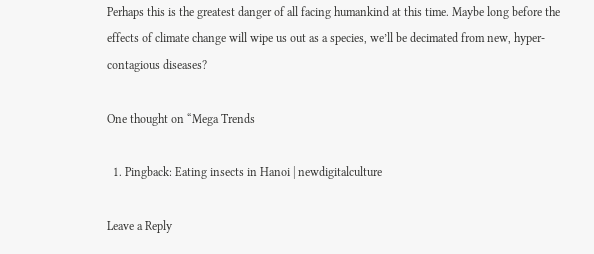Perhaps this is the greatest danger of all facing humankind at this time. Maybe long before the effects of climate change will wipe us out as a species, we’ll be decimated from new, hyper-contagious diseases?

One thought on “Mega Trends

  1. Pingback: Eating insects in Hanoi | newdigitalculture

Leave a Reply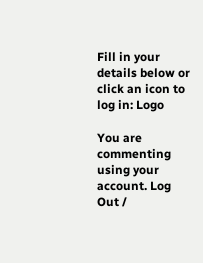Fill in your details below or click an icon to log in: Logo

You are commenting using your account. Log Out /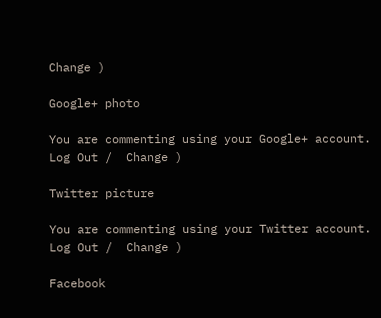Change )

Google+ photo

You are commenting using your Google+ account. Log Out /  Change )

Twitter picture

You are commenting using your Twitter account. Log Out /  Change )

Facebook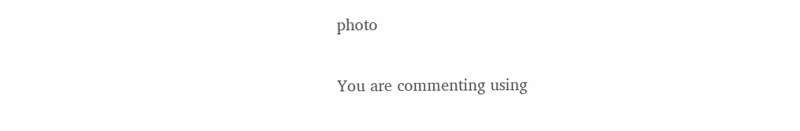photo

You are commenting using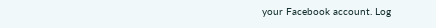your Facebook account. Log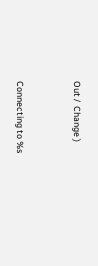Out /  Change )


Connecting to %s